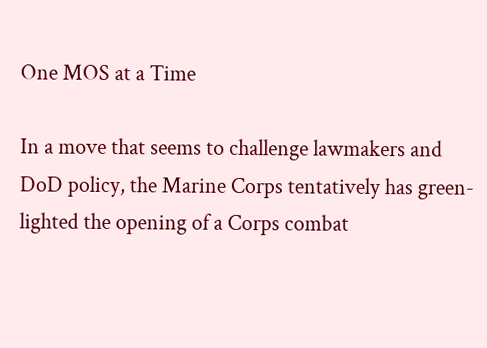One MOS at a Time

In a move that seems to challenge lawmakers and DoD policy, the Marine Corps tentatively has green-lighted the opening of a Corps combat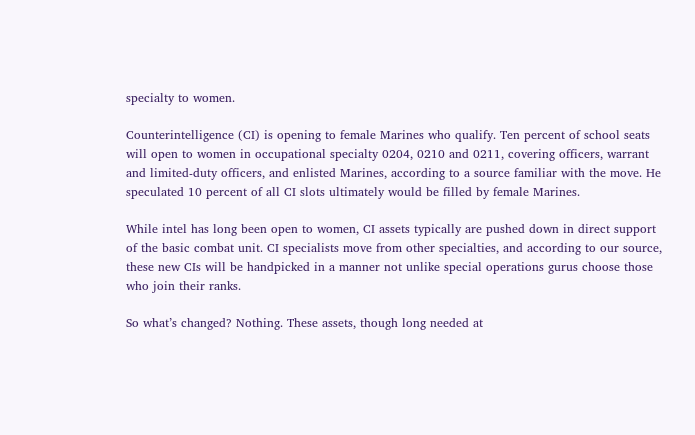specialty to women.

Counterintelligence (CI) is opening to female Marines who qualify. Ten percent of school seats will open to women in occupational specialty 0204, 0210 and 0211, covering officers, warrant and limited-duty officers, and enlisted Marines, according to a source familiar with the move. He speculated 10 percent of all CI slots ultimately would be filled by female Marines.

While intel has long been open to women, CI assets typically are pushed down in direct support of the basic combat unit. CI specialists move from other specialties, and according to our source, these new CIs will be handpicked in a manner not unlike special operations gurus choose those who join their ranks.

So what’s changed? Nothing. These assets, though long needed at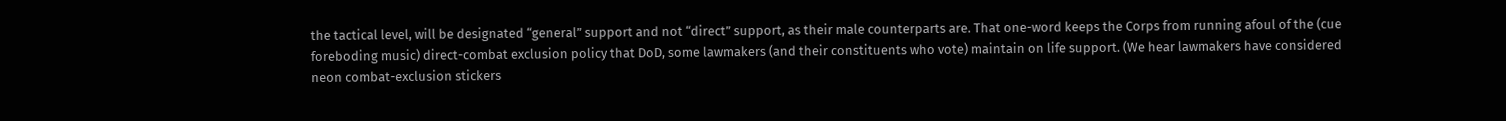the tactical level, will be designated “general” support and not “direct” support, as their male counterparts are. That one-word keeps the Corps from running afoul of the (cue foreboding music) direct-combat exclusion policy that DoD, some lawmakers (and their constituents who vote) maintain on life support. (We hear lawmakers have considered neon combat-exclusion stickers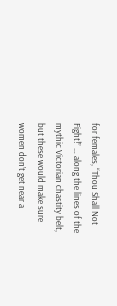for females, “Thou Shall Not Fight!” … along the lines of the mythic Victorian chastity belt, but these would make sure women don’t get near a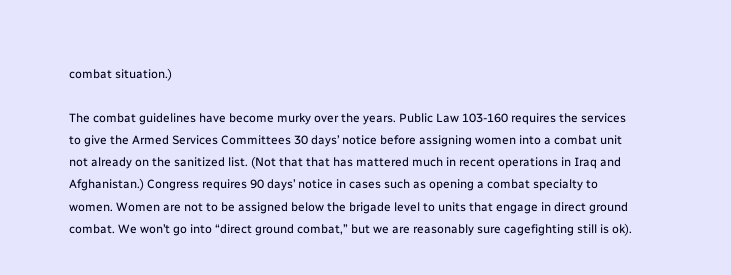combat situation.)

The combat guidelines have become murky over the years. Public Law 103-160 requires the services to give the Armed Services Committees 30 days’ notice before assigning women into a combat unit not already on the sanitized list. (Not that that has mattered much in recent operations in Iraq and Afghanistan.) Congress requires 90 days’ notice in cases such as opening a combat specialty to women. Women are not to be assigned below the brigade level to units that engage in direct ground combat. We won’t go into “direct ground combat,” but we are reasonably sure cagefighting still is ok).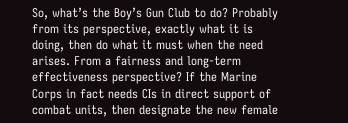So, what’s the Boy’s Gun Club to do? Probably from its perspective, exactly what it is doing, then do what it must when the need arises. From a fairness and long-term effectiveness perspective? If the Marine Corps in fact needs CIs in direct support of combat units, then designate the new female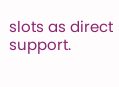slots as direct support.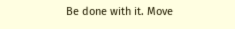Be done with it. Move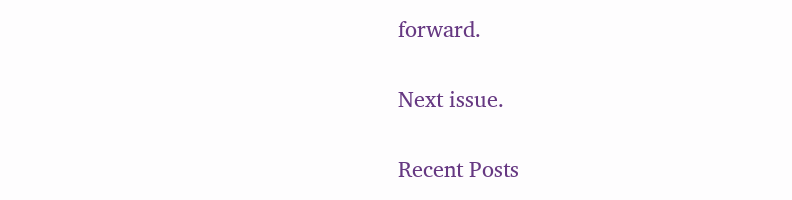forward.

Next issue.

Recent Posts